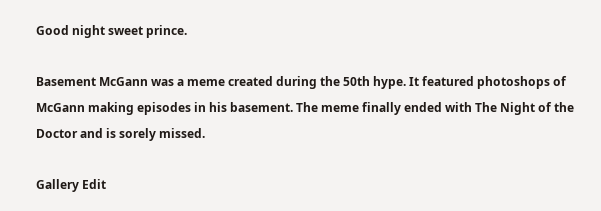Good night sweet prince.

Basement McGann was a meme created during the 50th hype. It featured photoshops of McGann making episodes in his basement. The meme finally ended with The Night of the Doctor and is sorely missed.

Gallery Edit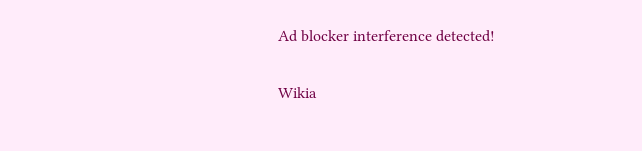Ad blocker interference detected!

Wikia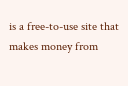is a free-to-use site that makes money from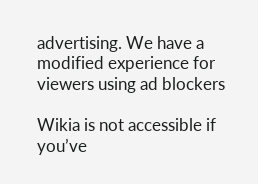advertising. We have a modified experience for viewers using ad blockers

Wikia is not accessible if you’ve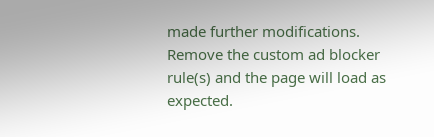made further modifications. Remove the custom ad blocker rule(s) and the page will load as expected.